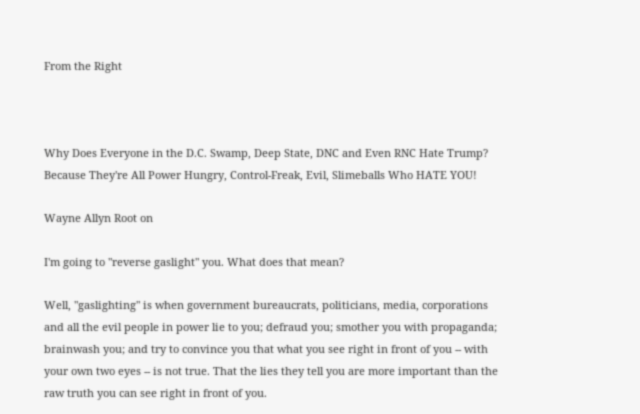From the Right



Why Does Everyone in the D.C. Swamp, Deep State, DNC and Even RNC Hate Trump? Because They're All Power Hungry, Control-Freak, Evil, Slimeballs Who HATE YOU!

Wayne Allyn Root on

I'm going to "reverse gaslight" you. What does that mean?

Well, "gaslighting" is when government bureaucrats, politicians, media, corporations and all the evil people in power lie to you; defraud you; smother you with propaganda; brainwash you; and try to convince you that what you see right in front of you -- with your own two eyes -- is not true. That the lies they tell you are more important than the raw truth you can see right in front of you.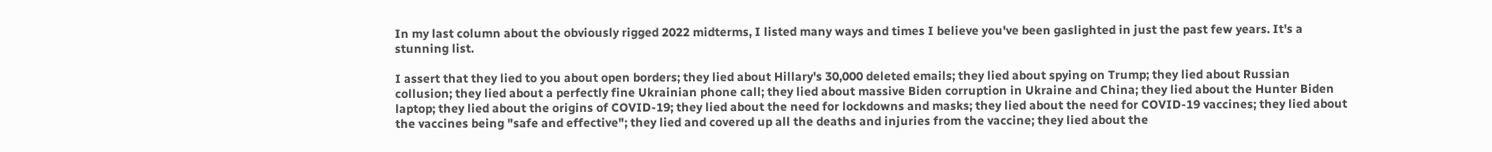In my last column about the obviously rigged 2022 midterms, I listed many ways and times I believe you've been gaslighted in just the past few years. It's a stunning list.

I assert that they lied to you about open borders; they lied about Hillary's 30,000 deleted emails; they lied about spying on Trump; they lied about Russian collusion; they lied about a perfectly fine Ukrainian phone call; they lied about massive Biden corruption in Ukraine and China; they lied about the Hunter Biden laptop; they lied about the origins of COVID-19; they lied about the need for lockdowns and masks; they lied about the need for COVID-19 vaccines; they lied about the vaccines being "safe and effective"; they lied and covered up all the deaths and injuries from the vaccine; they lied about the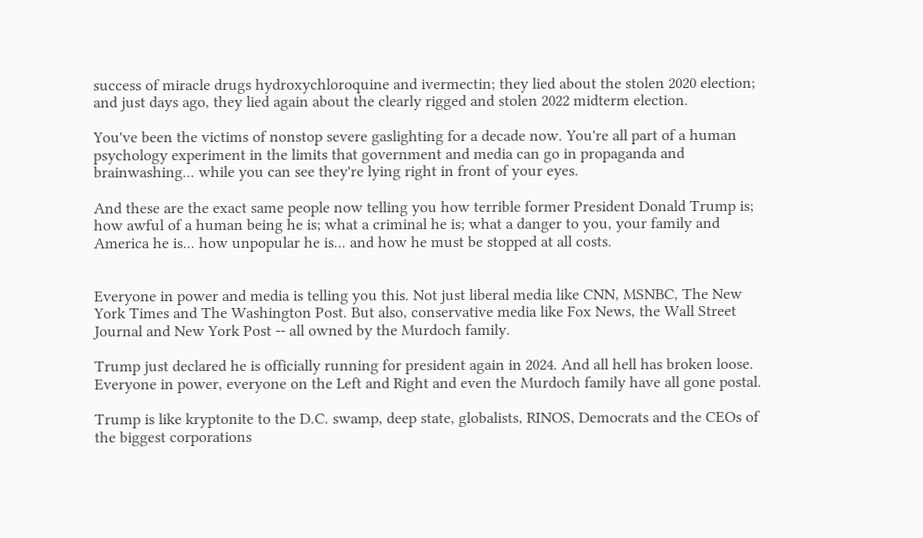success of miracle drugs hydroxychloroquine and ivermectin; they lied about the stolen 2020 election; and just days ago, they lied again about the clearly rigged and stolen 2022 midterm election.

You've been the victims of nonstop severe gaslighting for a decade now. You're all part of a human psychology experiment in the limits that government and media can go in propaganda and brainwashing... while you can see they're lying right in front of your eyes.

And these are the exact same people now telling you how terrible former President Donald Trump is; how awful of a human being he is; what a criminal he is; what a danger to you, your family and America he is... how unpopular he is... and how he must be stopped at all costs.


Everyone in power and media is telling you this. Not just liberal media like CNN, MSNBC, The New York Times and The Washington Post. But also, conservative media like Fox News, the Wall Street Journal and New York Post -- all owned by the Murdoch family.

Trump just declared he is officially running for president again in 2024. And all hell has broken loose. Everyone in power, everyone on the Left and Right and even the Murdoch family have all gone postal.

Trump is like kryptonite to the D.C. swamp, deep state, globalists, RINOS, Democrats and the CEOs of the biggest corporations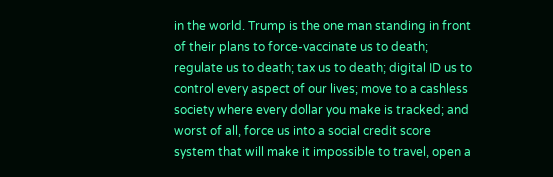in the world. Trump is the one man standing in front of their plans to force-vaccinate us to death; regulate us to death; tax us to death; digital ID us to control every aspect of our lives; move to a cashless society where every dollar you make is tracked; and worst of all, force us into a social credit score system that will make it impossible to travel, open a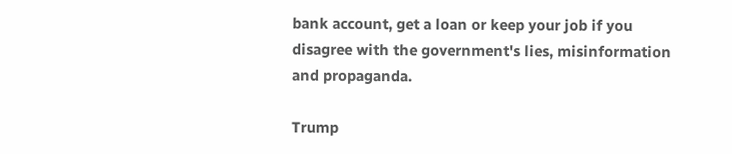bank account, get a loan or keep your job if you disagree with the government's lies, misinformation and propaganda.

Trump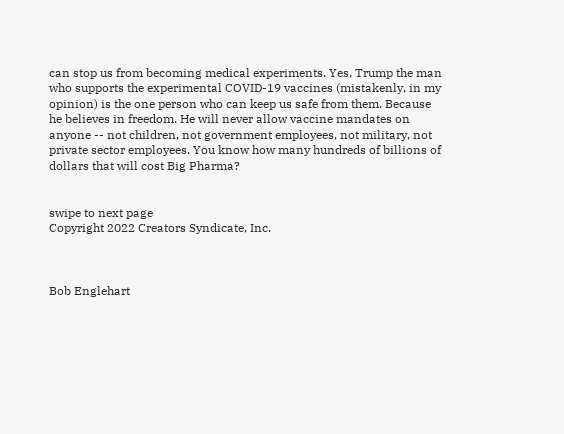can stop us from becoming medical experiments. Yes, Trump the man who supports the experimental COVID-19 vaccines (mistakenly, in my opinion) is the one person who can keep us safe from them. Because he believes in freedom. He will never allow vaccine mandates on anyone -- not children, not government employees, not military, not private sector employees. You know how many hundreds of billions of dollars that will cost Big Pharma?


swipe to next page
Copyright 2022 Creators Syndicate, Inc.



Bob Englehart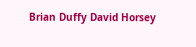Brian Duffy David Horsey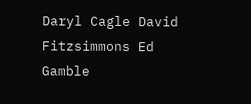Daryl Cagle David Fitzsimmons Ed Gamble